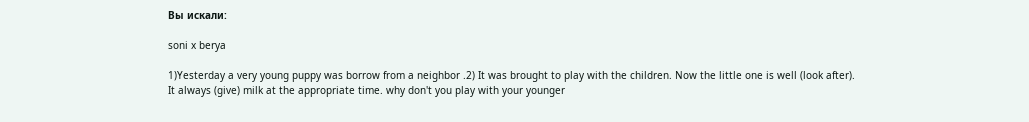Вы искали:

soni x berya

1)Yesterday a very young puppy was borrow from a neighbor .2) It was brought to play with the children. Now the little one is well (look after). It always (give) milk at the appropriate time. why don't you play with your younger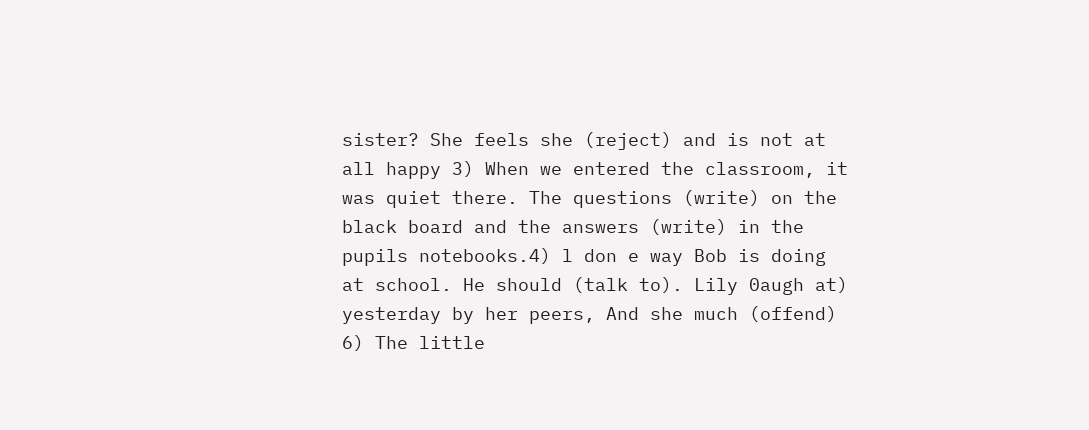sister? She feels she (reject) and is not at all happy 3) When we entered the classroom, it was quiet there. The questions (write) on the black board and the answers (write) in the pupils notebooks.4) l don e way Bob is doing at school. He should (talk to). Lily 0augh at) yesterday by her peers, And she much (offend) 6) The little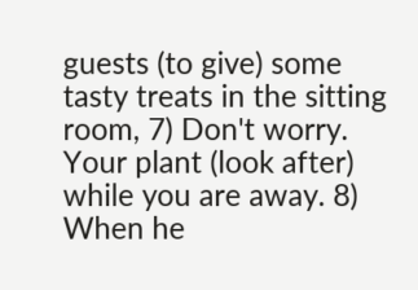guests (to give) some tasty treats in the sitting room, 7) Don't worry. Your plant (look after) while you are away. 8) When he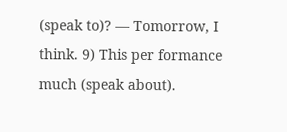(speak to)? — Tomorrow, I think. 9) This per formance much (speak about).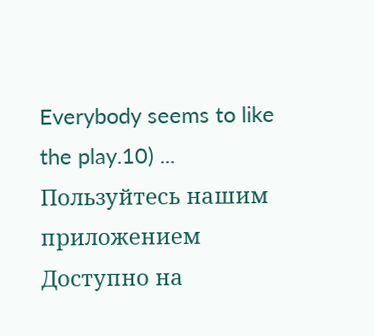Everybody seems to like the play.10) ...
Пользуйтесь нашим приложением Доступно на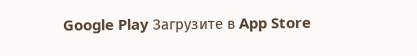Google Play Загрузите в App Store